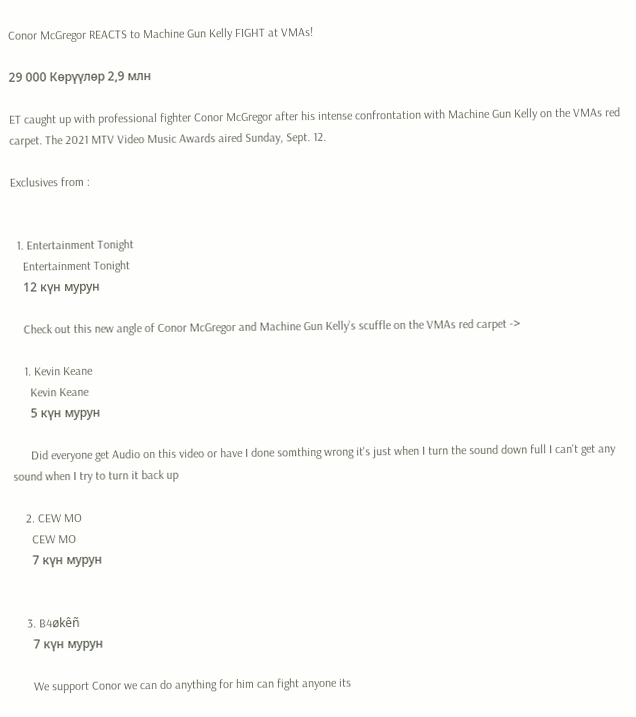Conor McGregor REACTS to Machine Gun Kelly FIGHT at VMAs!

29 000 Көрүүлөр 2,9 млн

ET caught up with professional fighter Conor McGregor after his intense confrontation with Machine Gun Kelly on the VMAs red carpet. The 2021 MTV Video Music Awards aired Sunday, Sept. 12.

Exclusives from :


  1. Entertainment Tonight
    Entertainment Tonight
    12 күн мурун

    Check out this new angle of Conor McGregor and Machine Gun Kelly’s scuffle on the VMAs red carpet ->

    1. Kevin Keane
      Kevin Keane
      5 күн мурун

      Did everyone get Audio on this video or have I done somthing wrong it's just when I turn the sound down full I can't get any sound when I try to turn it back up

    2. CEW MO
      CEW MO
      7 күн мурун


    3. B4økêñ
      7 күн мурун

      We support Conor we can do anything for him can fight anyone its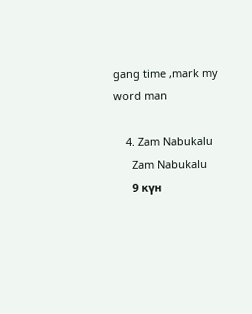gang time ,mark my word man

    4. Zam Nabukalu
      Zam Nabukalu
      9 күн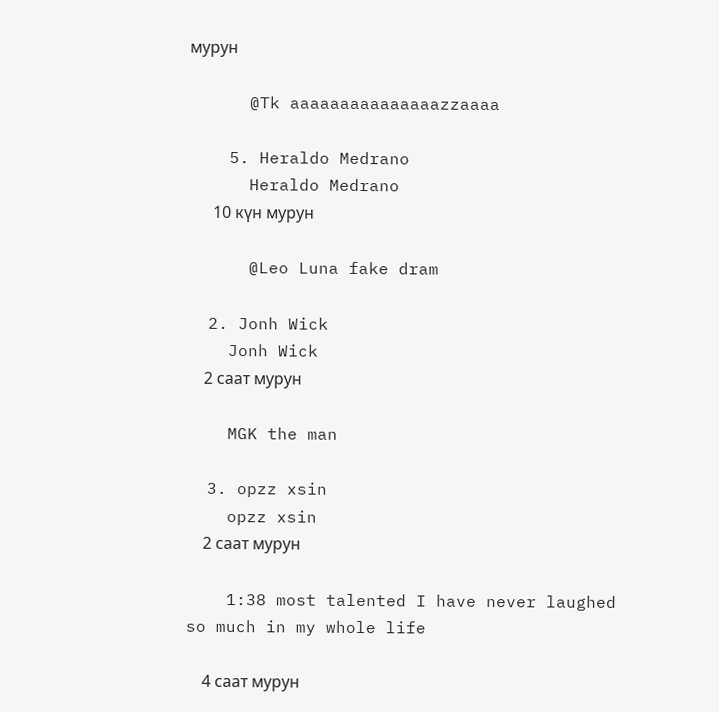мурун

      @Tk aaaaaaaaaaaaaaazzaaaa

    5. Heraldo Medrano
      Heraldo Medrano
      10 күн мурун

      @Leo Luna fake dram

  2. Jonh Wick
    Jonh Wick
    2 саат мурун

    MGK the man

  3. opzz xsin
    opzz xsin
    2 саат мурун

    1:38 most talented I have never laughed so much in my whole life

    4 саат мурун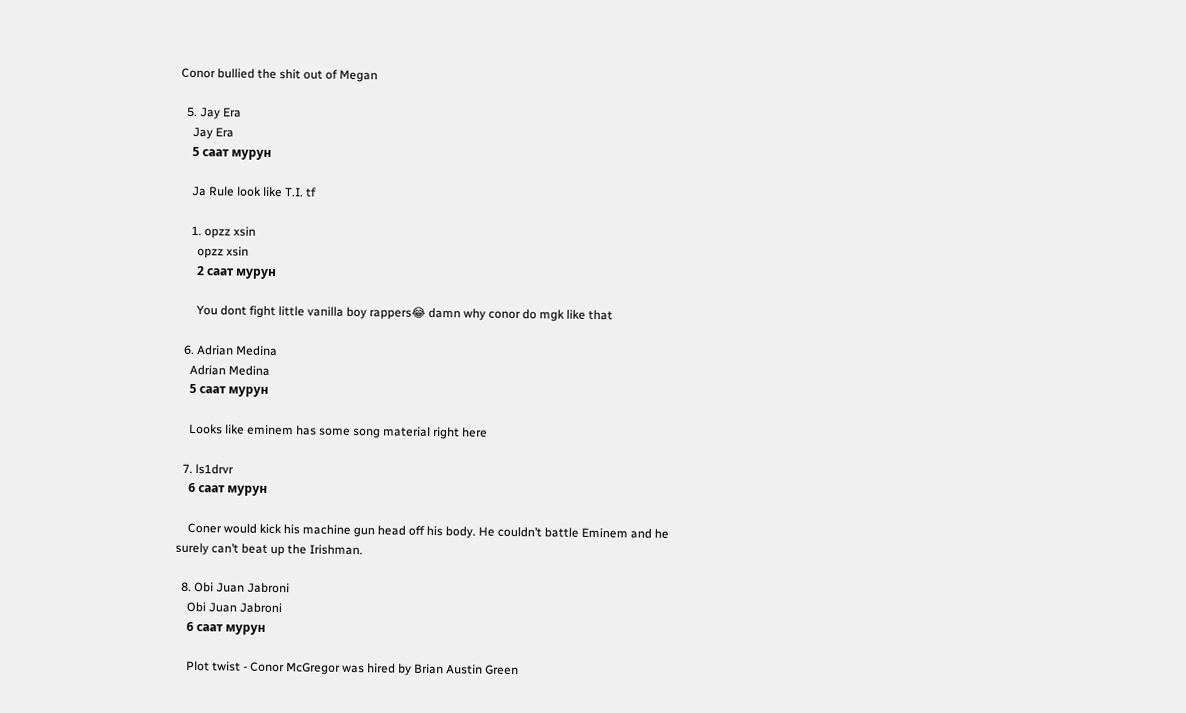Conor bullied the shit out of Megan

  5. Jay Era
    Jay Era
    5 саат мурун

    Ja Rule look like T.I. tf

    1. opzz xsin
      opzz xsin
      2 саат мурун

      You dont fight little vanilla boy rappers😂 damn why conor do mgk like that

  6. Adrian Medina
    Adrian Medina
    5 саат мурун

    Looks like eminem has some song material right here

  7. ls1drvr
    6 саат мурун

    Coner would kick his machine gun head off his body. He couldn’t battle Eminem and he surely can’t beat up the Irishman.

  8. Obi Juan Jabroni
    Obi Juan Jabroni
    6 саат мурун

    Plot twist - Conor McGregor was hired by Brian Austin Green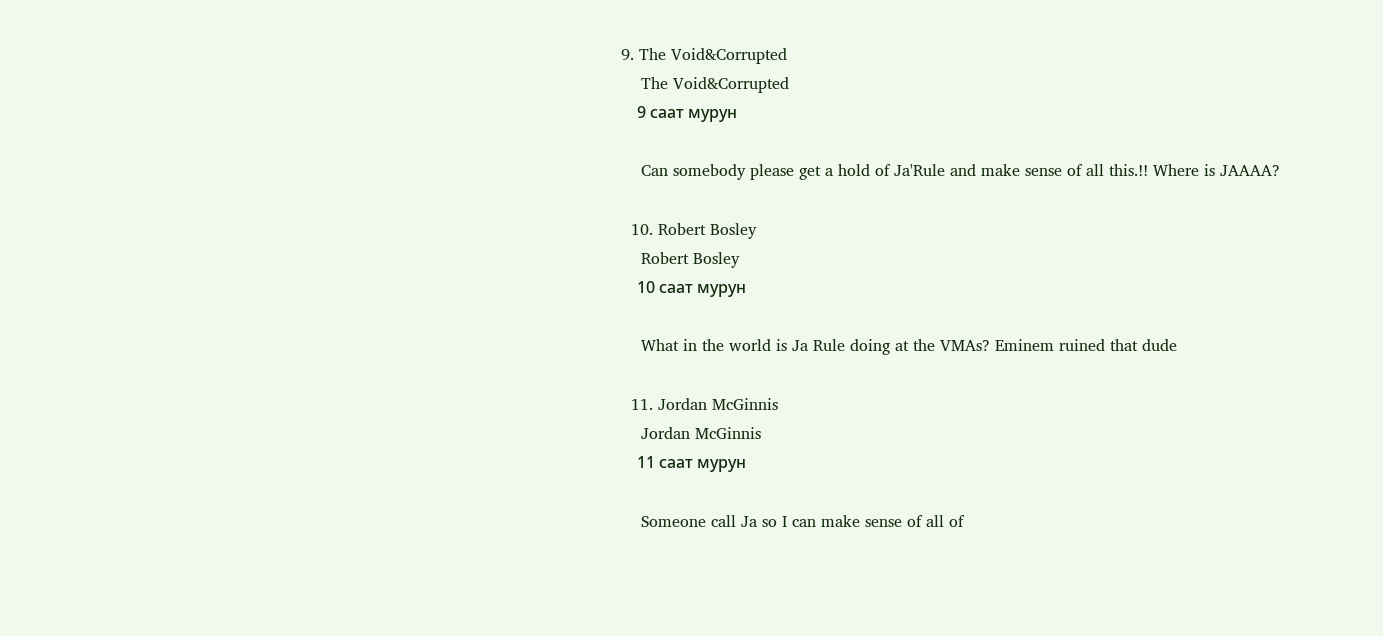9. The Void&Corrupted
    The Void&Corrupted
    9 саат мурун

    Can somebody please get a hold of Ja'Rule and make sense of all this.!! Where is JAAAA?

  10. Robert Bosley
    Robert Bosley
    10 саат мурун

    What in the world is Ja Rule doing at the VMAs? Eminem ruined that dude

  11. Jordan McGinnis
    Jordan McGinnis
    11 саат мурун

    Someone call Ja so I can make sense of all of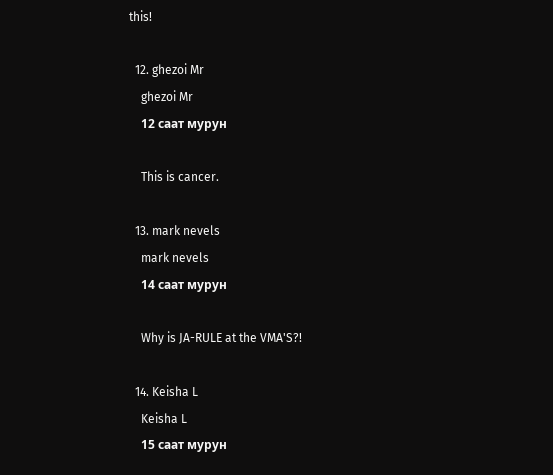this!

  12. ghezoi Mr
    ghezoi Mr
    12 саат мурун

    This is cancer.

  13. mark nevels
    mark nevels
    14 саат мурун

    Why is JA-RULE at the VMA'S?!

  14. Keisha L
    Keisha L
    15 саат мурун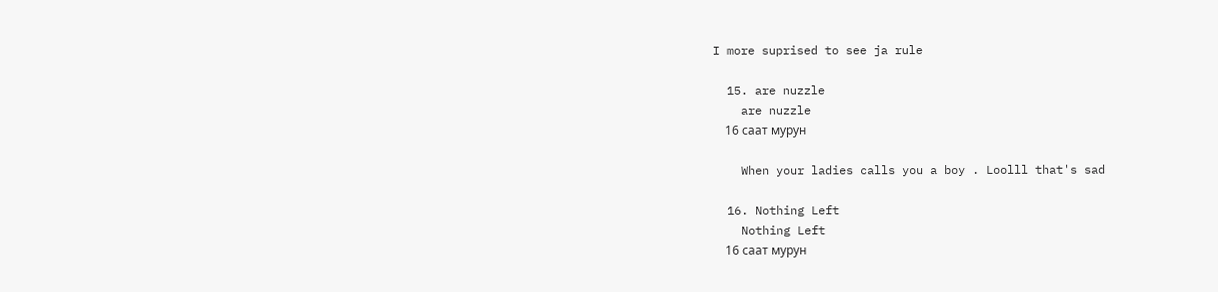I more suprised to see ja rule

  15. are nuzzle
    are nuzzle
    16 саат мурун

    When your ladies calls you a boy . Loolll that's sad

  16. Nothing Left
    Nothing Left
    16 саат мурун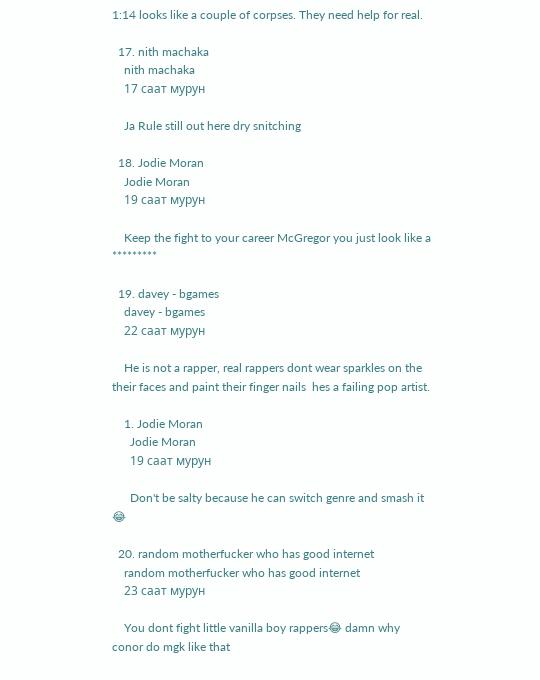1:14 looks like a couple of corpses. They need help for real.

  17. nith machaka
    nith machaka
    17 саат мурун

    Ja Rule still out here dry snitching

  18. Jodie Moran
    Jodie Moran
    19 саат мурун

    Keep the fight to your career McGregor you just look like a *********

  19. davey - bgames
    davey - bgames
    22 саат мурун

    He is not a rapper, real rappers dont wear sparkles on the their faces and paint their finger nails  hes a failing pop artist.

    1. Jodie Moran
      Jodie Moran
      19 саат мурун

      Don't be salty because he can switch genre and smash it 😂

  20. random motherfucker who has good internet
    random motherfucker who has good internet
    23 саат мурун

    You dont fight little vanilla boy rappers😂 damn why conor do mgk like that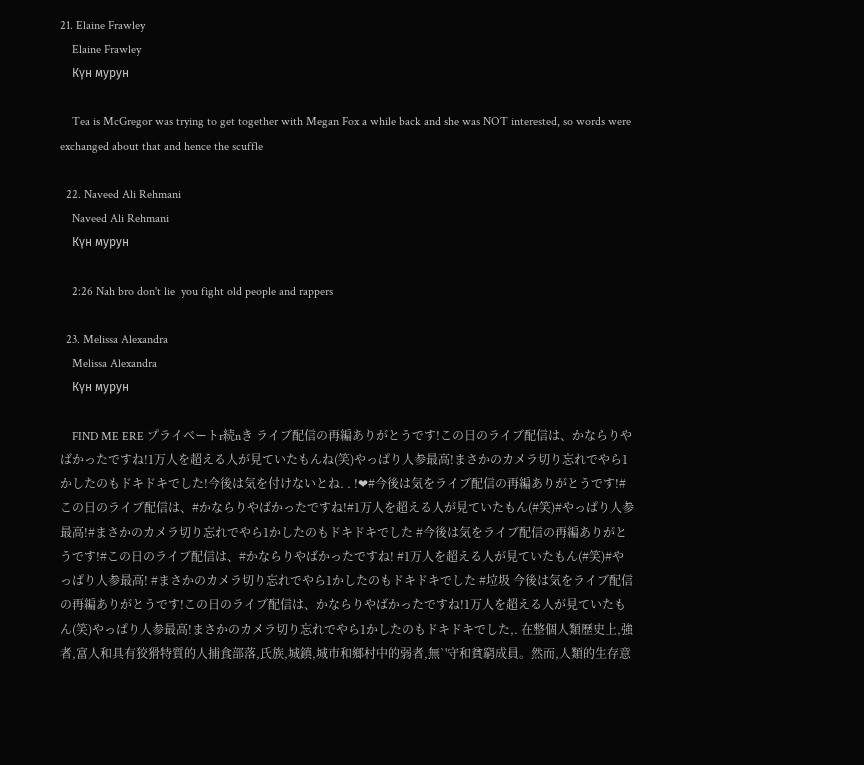21. Elaine Frawley
    Elaine Frawley
    Күн мурун

    Tea is McGregor was trying to get together with Megan Fox a while back and she was NOT interested, so words were exchanged about that and hence the scuffle

  22. Naveed Ali Rehmani
    Naveed Ali Rehmani
    Күн мурун

    2:26 Nah bro don't lie  you fight old people and rappers

  23. Melissa Alexandra
    Melissa Alexandra
    Күн мурун

    FIND ME ERE プライベートr続nき ライブ配信の再編ありがとうです!この日のライブ配信は、かならりやばかったですね!1万人を超える人が見ていたもんね(笑)やっぱり人参最高!まさかのカメラ切り忘れでやら1かしたのもドキドキでした!今後は気を付けないとね. . !❤#今後は気をライブ配信の再編ありがとうです!#この日のライブ配信は、#かならりやばかったですね!#1万人を超える人が見ていたもん(#笑)#やっぱり人参最高!#まさかのカメラ切り忘れでやら1かしたのもドキドキでした #今後は気をライブ配信の再編ありがとうです!#この日のライブ配信は、#かならりやばかったですね! #1万人を超える人が見ていたもん(#笑)#やっぱり人参最高! #まさかのカメラ切り忘れでやら1かしたのもドキドキでした #垃圾 今後は気をライブ配信の再編ありがとうです!この日のライブ配信は、かならりやばかったですね!1万人を超える人が見ていたもん(笑)やっぱり人参最高!まさかのカメラ切り忘れでやら1かしたのもドキドキでした,. 在整個人類歷史上,強者,富人和具有狡猾特質的人捕食部落,氏族,城鎮,城市和鄉村中的弱者,無`'守和貧窮成員。然而,人類的生存意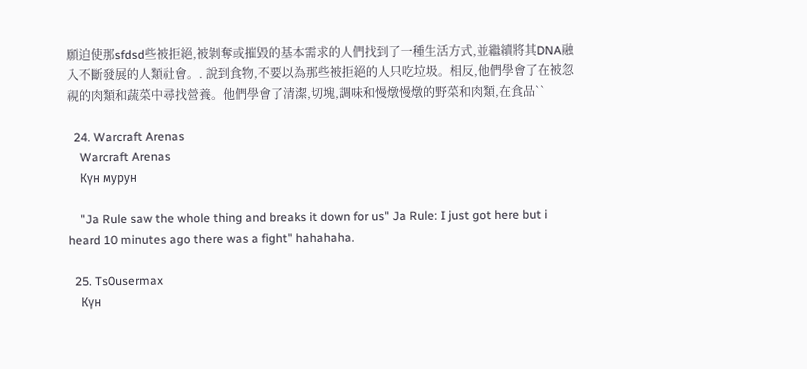願迫使那sfdsd些被拒絕,被剝奪或摧毀的基本需求的人們找到了一種生活方式,並繼續將其DNA融入不斷發展的人類社會。. 說到食物,不要以為那些被拒絕的人只吃垃圾。相反,他們學會了在被忽視的肉類和蔬菜中尋找營養。他們學會了清潔,切塊,調味和慢燉慢燉的野菜和肉類,在食品``

  24. Warcraft Arenas
    Warcraft Arenas
    Күн мурун

    "Ja Rule saw the whole thing and breaks it down for us" Ja Rule: I just got here but i heard 10 minutes ago there was a fight" hahahaha.

  25. Ts0usermax
    Күн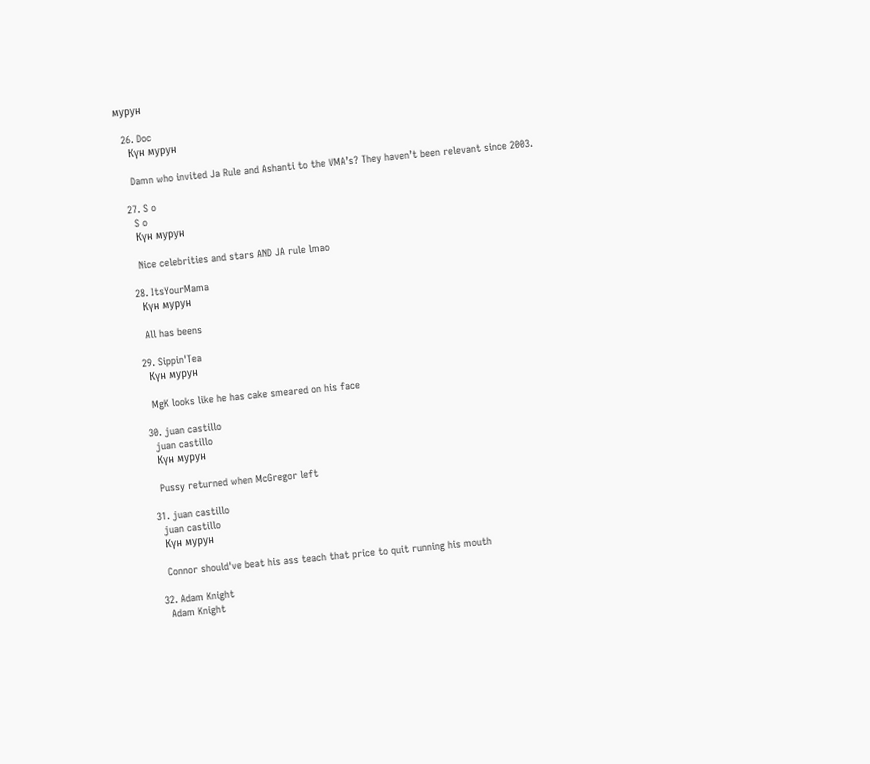мурун

  26. Doc
    Күн мурун

    Damn who invited Ja Rule and Ashanti to the VMA’s? They haven’t been relevant since 2003.

  27. S o
    S o
    Күн мурун

    Nice celebrities and stars AND JA rule lmao

  28. ItsYourMama
    Күн мурун

    All has beens

  29. Sippin'Tea
    Күн мурун

    MgK looks like he has cake smeared on his face

  30. juan castillo
    juan castillo
    Күн мурун

    Pussy returned when McGregor left

  31. juan castillo
    juan castillo
    Күн мурун

    Connor should've beat his ass teach that price to quit running his mouth

  32. Adam Knight
    Adam Knight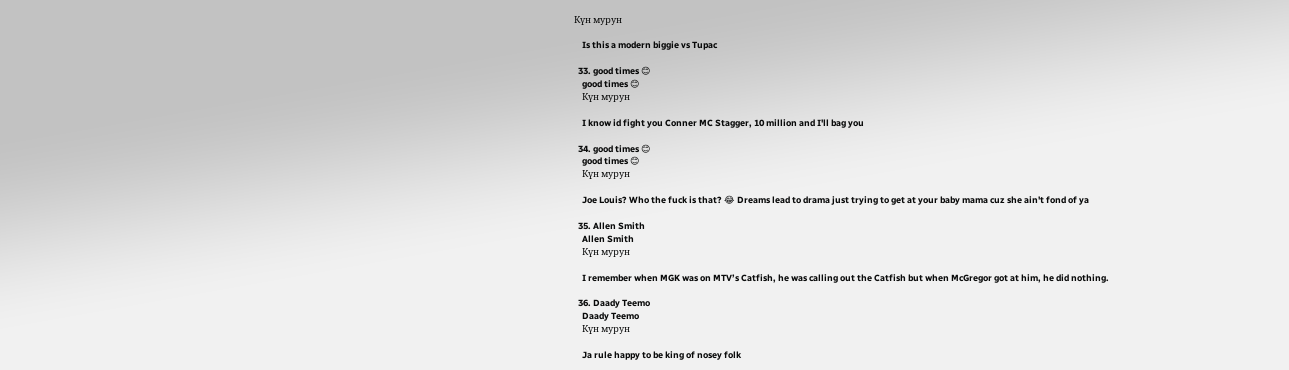Күн мурун

    Is this a modern biggie vs Tupac

  33. good times 😊
    good times 😊
    Күн мурун

    I know id fight you Conner MC Stagger, 10 million and I'll bag you

  34. good times 😊
    good times 😊
    Күн мурун

    Joe Louis? Who the fuck is that? 😂 Dreams lead to drama just trying to get at your baby mama cuz she ain't fond of ya

  35. Allen Smith
    Allen Smith
    Күн мурун

    I remember when MGK was on MTV’s Catfish, he was calling out the Catfish but when McGregor got at him, he did nothing.

  36. Daady Teemo
    Daady Teemo
    Күн мурун

    Ja rule happy to be king of nosey folk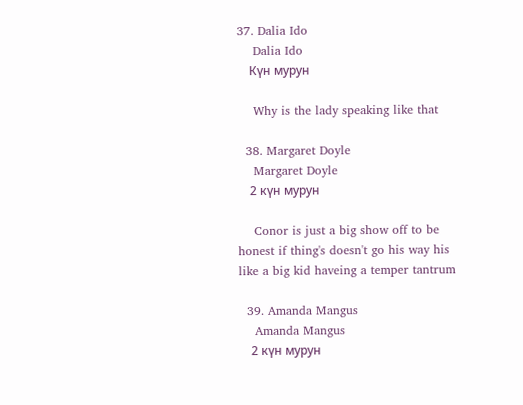37. Dalia Ido
    Dalia Ido
    Күн мурун

    Why is the lady speaking like that

  38. Margaret Doyle
    Margaret Doyle
    2 күн мурун

    Conor is just a big show off to be honest if thing's doesn't go his way his like a big kid haveing a temper tantrum

  39. Amanda Mangus
    Amanda Mangus
    2 күн мурун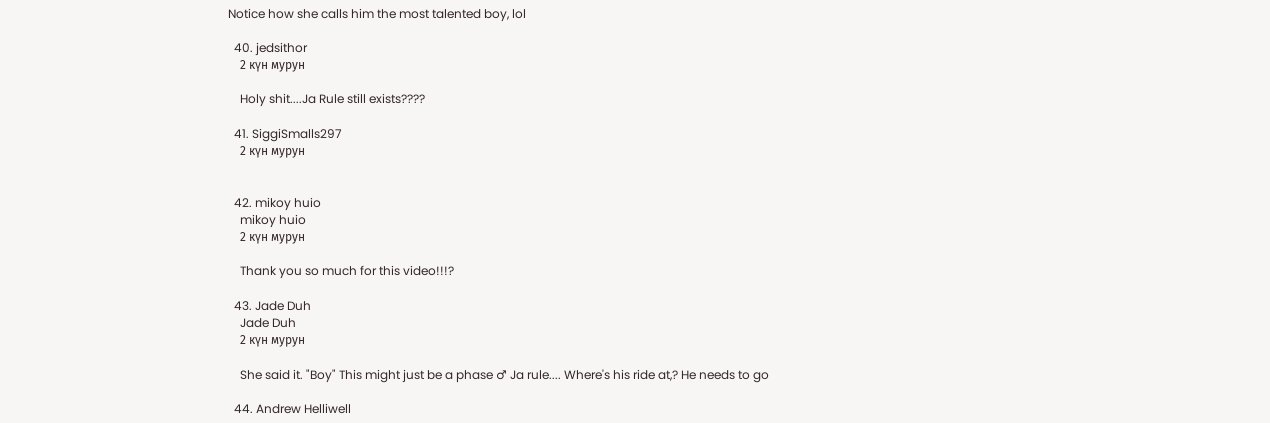Notice how she calls him the most talented boy, lol

  40. jedsithor
    2 күн мурун

    Holy shit....Ja Rule still exists????

  41. SiggiSmalls297
    2 күн мурун


  42. mikoy huio
    mikoy huio
    2 күн мурун

    Thank you so much for this video!!!?

  43. Jade Duh
    Jade Duh
    2 күн мурун

    She said it. "Boy" This might just be a phase ♂ Ja rule.... Where's his ride at,? He needs to go

  44. Andrew Helliwell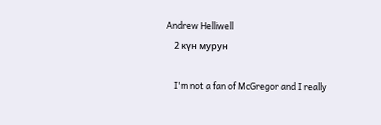Andrew Helliwell
    2 күн мурун

    I'm not a fan of McGregor and I really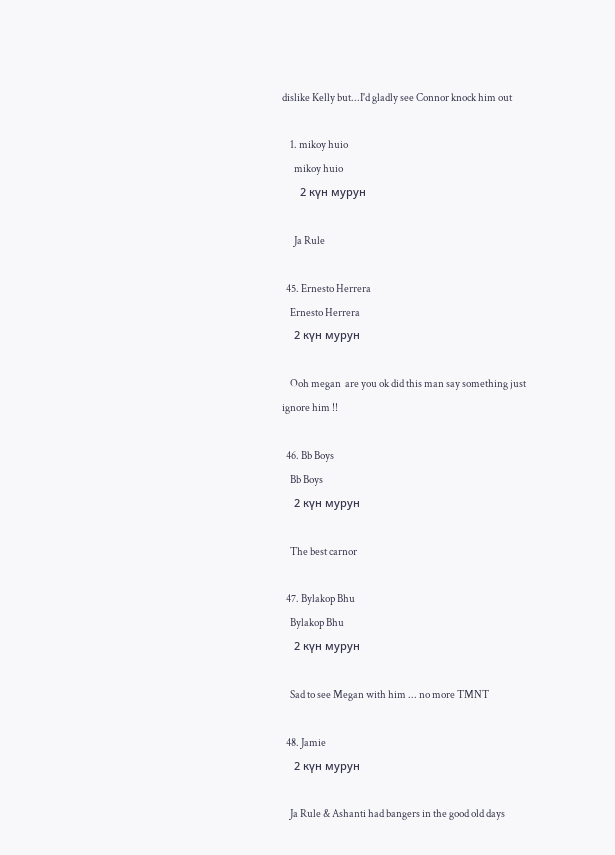dislike Kelly but...I'd gladly see Connor knock him out

    1. mikoy huio
      mikoy huio
      2 күн мурун

      Ja Rule

  45. Ernesto Herrera
    Ernesto Herrera
    2 күн мурун

    Ooh megan  are you ok did this man say something just ignore him !!

  46. Bb Boys
    Bb Boys
    2 күн мурун

    The best carnor

  47. Bylakop Bhu
    Bylakop Bhu
    2 күн мурун

    Sad to see Megan with him ... no more TMNT

  48. Jamie
    2 күн мурун

    Ja Rule & Ashanti had bangers in the good old days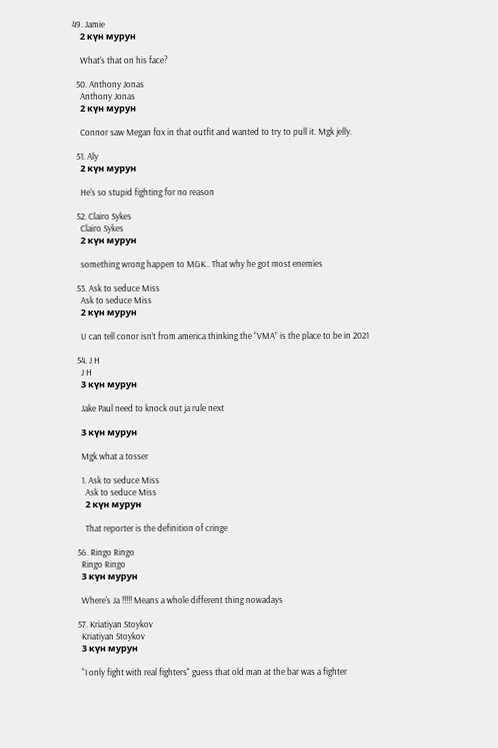49. Jamie
    2 күн мурун

    What's that on his face?

  50. Anthony Jonas
    Anthony Jonas
    2 күн мурун

    Connor saw Megan fox in that outfit and wanted to try to pull it. Mgk jelly.

  51. Aly
    2 күн мурун

    He's so stupid fighting for no reason

  52. Clairo Sykes
    Clairo Sykes
    2 күн мурун

    something wrong happen to MGK.. That why he got most enemies

  53. Ask to seduce Miss
    Ask to seduce Miss
    2 күн мурун

    U can tell conor isn’t from america thinking the “VMA” is the place to be in 2021

  54. J H
    J H
    3 күн мурун

    Jake Paul need to knock out ja rule next

    3 күн мурун

    Mgk what a tosser

    1. Ask to seduce Miss
      Ask to seduce Miss
      2 күн мурун

      That reporter is the definition of cringe

  56. Ringo Ringo
    Ringo Ringo
    3 күн мурун

    Where's Ja !!!!! Means a whole different thing nowadays

  57. Kriatiyan Stoykov
    Kriatiyan Stoykov
    3 күн мурун

    "I only fight with real fighters" guess that old man at the bar was a fighter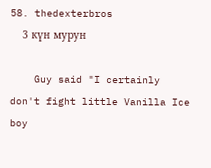58. thedexterbros
    3 күн мурун

    Guy said "I certainly don't fight little Vanilla Ice boy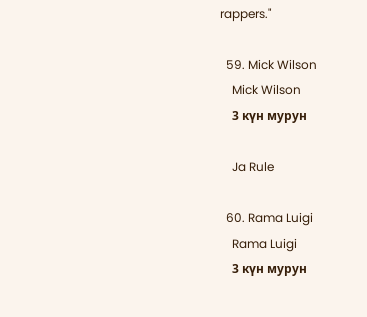rappers."

  59. Mick Wilson
    Mick Wilson
    3 күн мурун

    Ja Rule

  60. Rama Luigi
    Rama Luigi
    3 күн мурун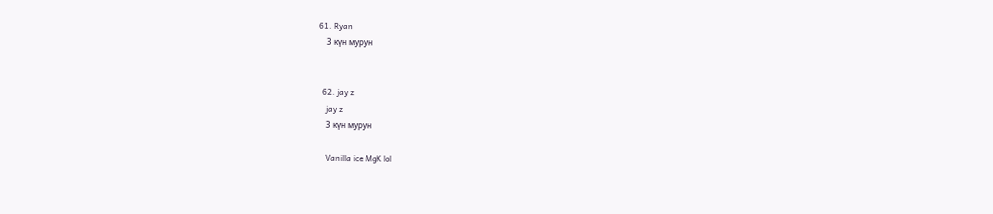61. Ryan
    3 күн мурун


  62. jay z
    jay z
    3 күн мурун

    Vanilla ice MgK lol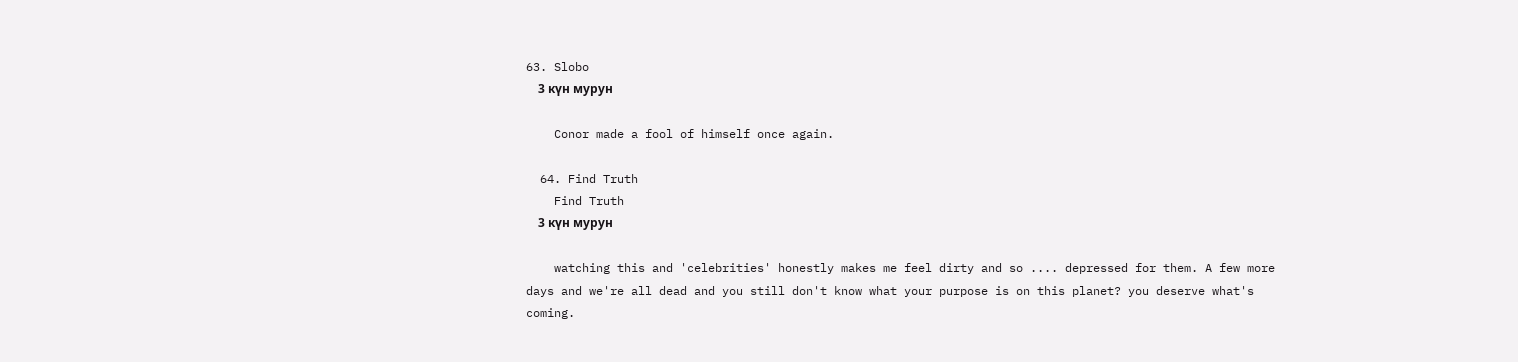63. Slobo
    3 күн мурун

    Conor made a fool of himself once again.

  64. Find Truth
    Find Truth
    3 күн мурун

    watching this and 'celebrities' honestly makes me feel dirty and so .... depressed for them. A few more days and we're all dead and you still don't know what your purpose is on this planet? you deserve what's coming.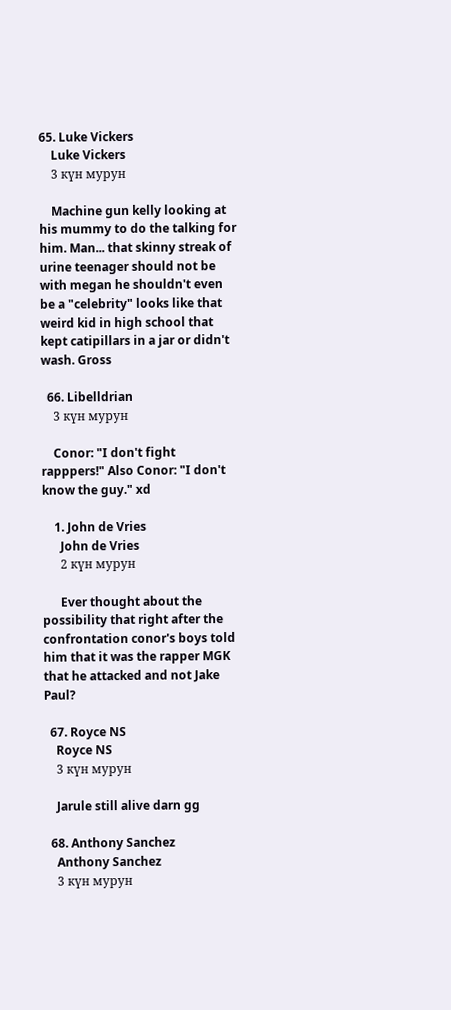65. Luke Vickers
    Luke Vickers
    3 күн мурун

    Machine gun kelly looking at his mummy to do the talking for him. Man... that skinny streak of urine teenager should not be with megan he shouldn't even be a "celebrity" looks like that weird kid in high school that kept catipillars in a jar or didn't wash. Gross

  66. Libelldrian
    3 күн мурун

    Conor: "I don't fight rapppers!" Also Conor: "I don't know the guy." xd

    1. John de Vries
      John de Vries
      2 күн мурун

      Ever thought about the possibility that right after the confrontation conor's boys told him that it was the rapper MGK that he attacked and not Jake Paul?

  67. Royce NS
    Royce NS
    3 күн мурун

    Jarule still alive darn gg

  68. Anthony Sanchez
    Anthony Sanchez
    3 күн мурун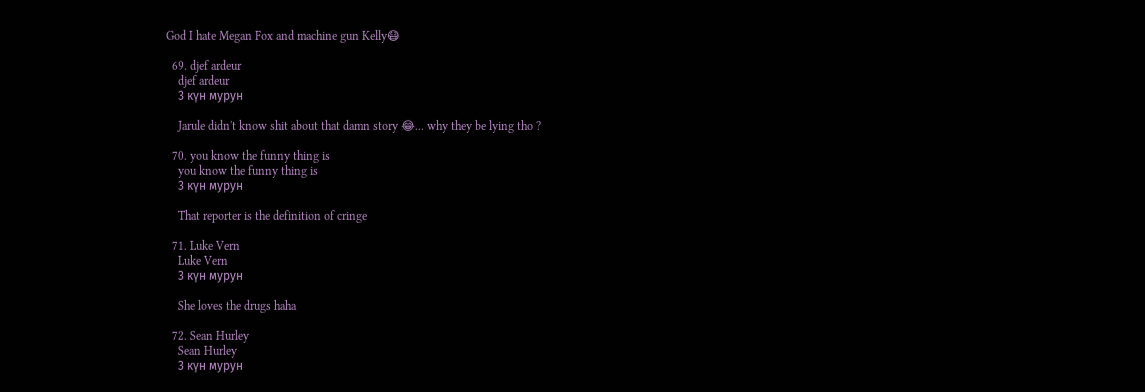God I hate Megan Fox and machine gun Kelly😷

  69. djef ardeur
    djef ardeur
    3 күн мурун

    Jarule didn't know shit about that damn story 😂... why they be lying tho ?

  70. you know the funny thing is
    you know the funny thing is
    3 күн мурун

    That reporter is the definition of cringe

  71. Luke Vern
    Luke Vern
    3 күн мурун

    She loves the drugs haha

  72. Sean Hurley
    Sean Hurley
    3 күн мурун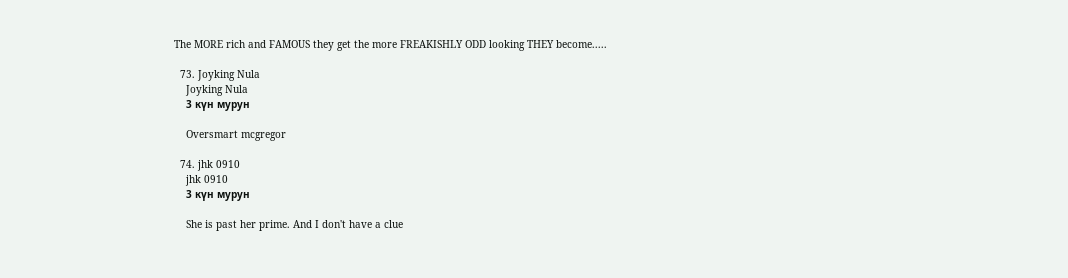The MORE rich and FAMOUS they get the more FREAKISHLY ODD looking THEY become.....

  73. Joyking Nula
    Joyking Nula
    3 күн мурун

    Oversmart mcgregor

  74. jhk 0910
    jhk 0910
    3 күн мурун

    She is past her prime. And I don't have a clue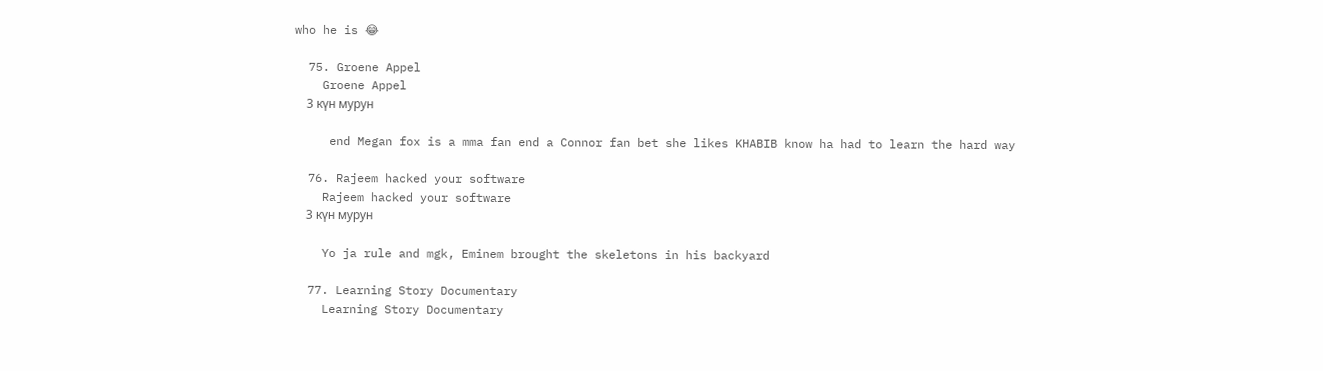who he is 😂

  75. Groene Appel
    Groene Appel
    3 күн мурун

     end Megan fox is a mma fan end a Connor fan bet she likes KHABIB know ha had to learn the hard way

  76. Rajeem hacked your software
    Rajeem hacked your software
    3 күн мурун

    Yo ja rule and mgk, Eminem brought the skeletons in his backyard

  77. Learning Story Documentary
    Learning Story Documentary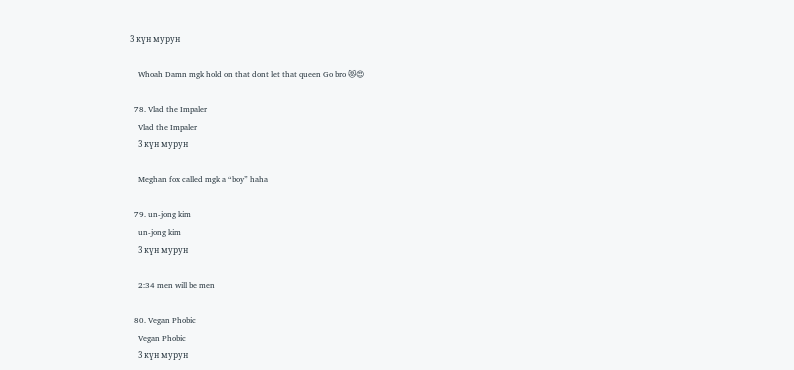3 күн мурун

    Whoah Damn mgk hold on that dont let that queen Go bro 😻😍

  78. Vlad the Impaler
    Vlad the Impaler
    3 күн мурун

    Meghan fox called mgk a “boy” haha

  79. un-jong kim
    un-jong kim
    3 күн мурун

    2:34 men will be men

  80. Vegan Phobic
    Vegan Phobic
    3 күн мурун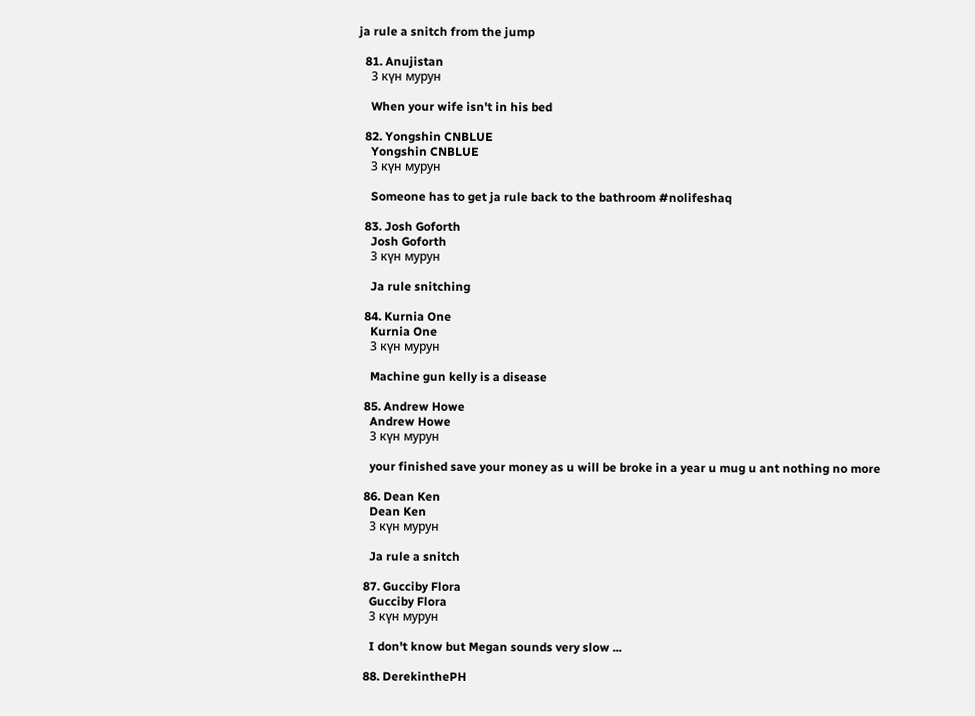ja rule a snitch from the jump

  81. Anujistan
    3 күн мурун

    When your wife isn't in his bed

  82. Yongshin CNBLUE
    Yongshin CNBLUE
    3 күн мурун

    Someone has to get ja rule back to the bathroom #nolifeshaq

  83. Josh Goforth
    Josh Goforth
    3 күн мурун

    Ja rule snitching

  84. Kurnia One
    Kurnia One
    3 күн мурун

    Machine gun kelly is a disease

  85. Andrew Howe
    Andrew Howe
    3 күн мурун

    your finished save your money as u will be broke in a year u mug u ant nothing no more

  86. Dean Ken
    Dean Ken
    3 күн мурун

    Ja rule a snitch

  87. Gucciby Flora
    Gucciby Flora
    3 күн мурун

    I don't know but Megan sounds very slow ...

  88. DerekinthePH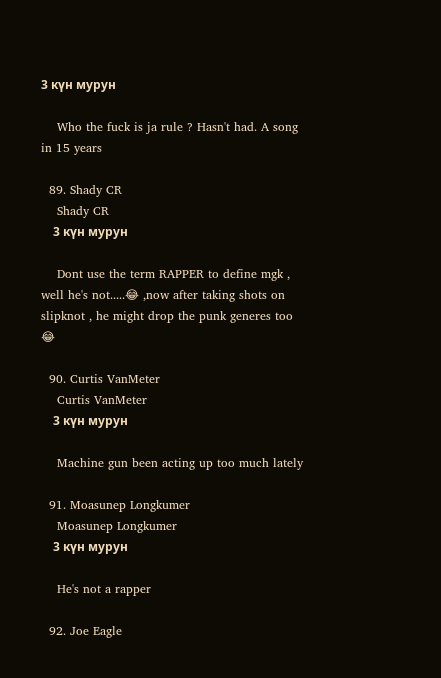3 күн мурун

    Who the fuck is ja rule ? Hasn't had. A song in 15 years

  89. Shady CR
    Shady CR
    3 күн мурун

    Dont use the term RAPPER to define mgk , well he's not.....😂 ,now after taking shots on slipknot , he might drop the punk generes too 😂

  90. Curtis VanMeter
    Curtis VanMeter
    3 күн мурун

    Machine gun been acting up too much lately

  91. Moasunep Longkumer
    Moasunep Longkumer
    3 күн мурун

    He's not a rapper

  92. Joe Eagle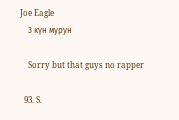Joe Eagle
    3 күн мурун

    Sorry but that guys no rapper

  93. S.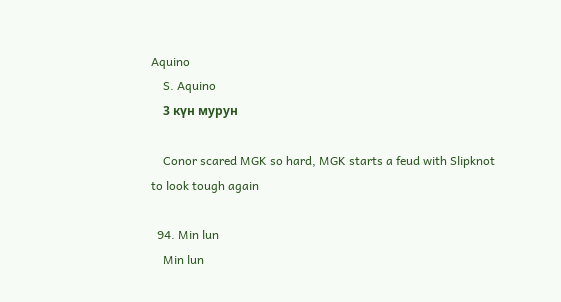Aquino
    S. Aquino
    3 күн мурун

    Conor scared MGK so hard, MGK starts a feud with Slipknot to look tough again

  94. Min lun
    Min lun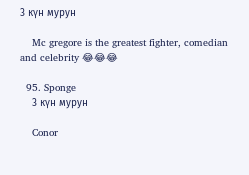3 күн мурун

    Mc gregore is the greatest fighter, comedian and celebrity 😂😂😂

  95. Sponge
    3 күн мурун

    Conor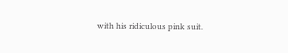with his ridiculous pink suit.